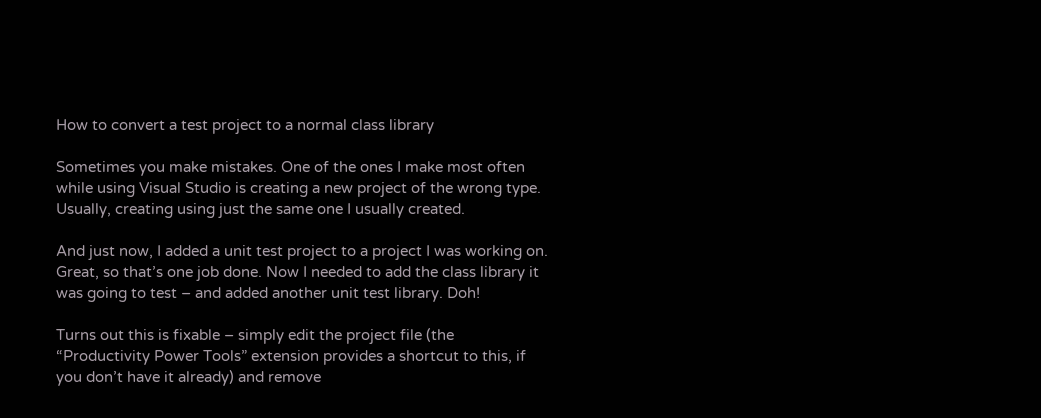How to convert a test project to a normal class library

Sometimes you make mistakes. One of the ones I make most often while using Visual Studio is creating a new project of the wrong type. Usually, creating using just the same one I usually created.

And just now, I added a unit test project to a project I was working on. Great, so that’s one job done. Now I needed to add the class library it was going to test – and added another unit test library. Doh!

Turns out this is fixable – simply edit the project file (the “Productivity Power Tools” extension provides a shortcut to this, if you don’t have it already) and remove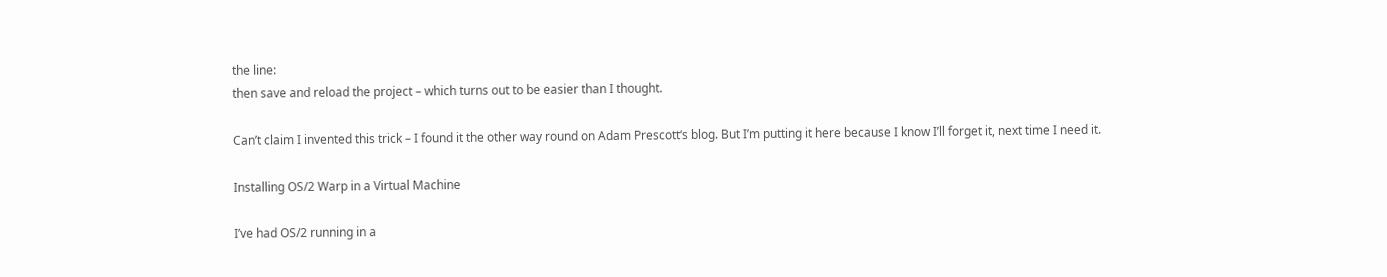the line:
then save and reload the project – which turns out to be easier than I thought.

Can’t claim I invented this trick – I found it the other way round on Adam Prescott‘s blog. But I’m putting it here because I know I’ll forget it, next time I need it.

Installing OS/2 Warp in a Virtual Machine

I’ve had OS/2 running in a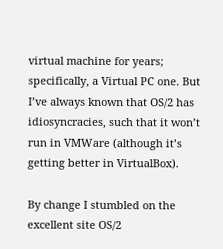virtual machine for years; specifically, a Virtual PC one. But I’ve always known that OS/2 has idiosyncracies, such that it won’t run in VMWare (although it’s getting better in VirtualBox).

By change I stumbled on the excellent site OS/2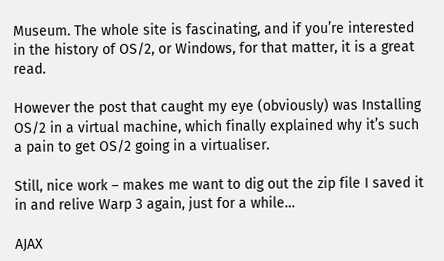Museum. The whole site is fascinating, and if you’re interested in the history of OS/2, or Windows, for that matter, it is a great read.

However the post that caught my eye (obviously) was Installing OS/2 in a virtual machine, which finally explained why it’s such a pain to get OS/2 going in a virtualiser.

Still, nice work – makes me want to dig out the zip file I saved it in and relive Warp 3 again, just for a while…

AJAX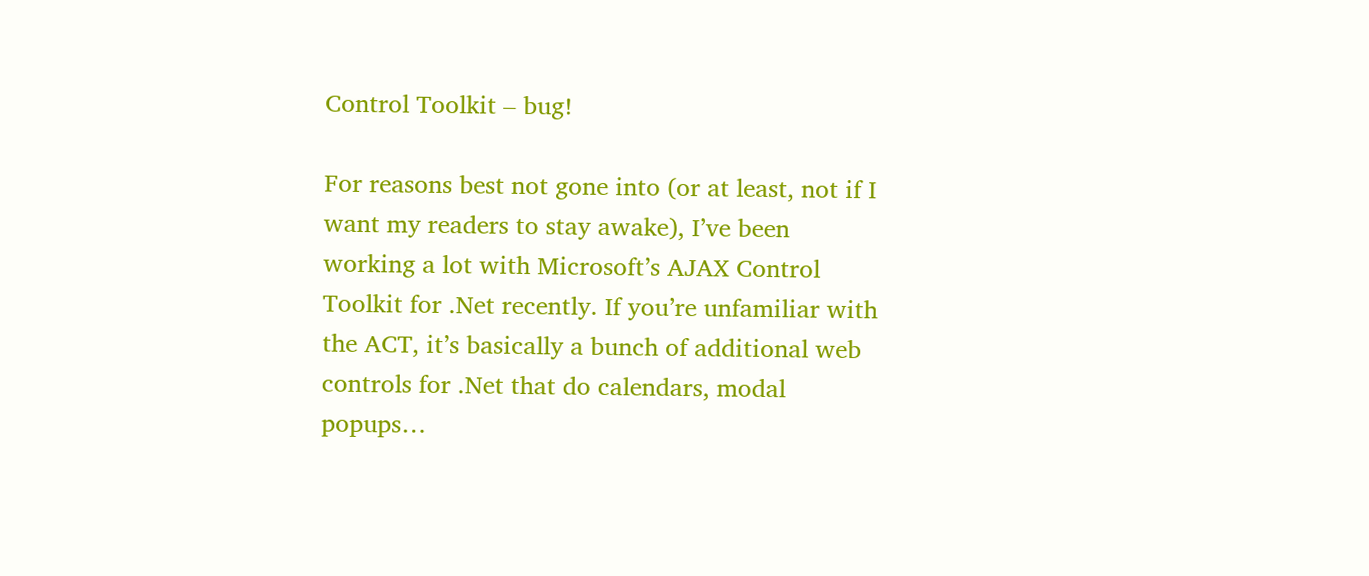Control Toolkit – bug!

For reasons best not gone into (or at least, not if I want my readers to stay awake), I’ve been working a lot with Microsoft’s AJAX Control Toolkit for .Net recently. If you’re unfamiliar with the ACT, it’s basically a bunch of additional web controls for .Net that do calendars, modal popups…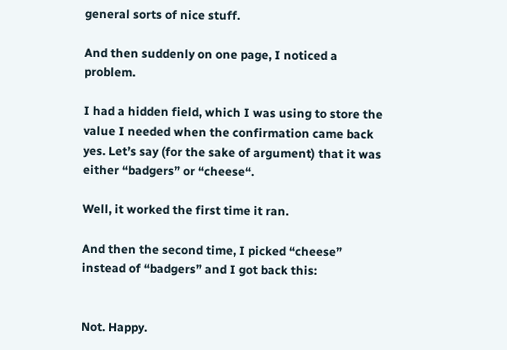general sorts of nice stuff.

And then suddenly on one page, I noticed a problem.

I had a hidden field, which I was using to store the value I needed when the confirmation came back yes. Let’s say (for the sake of argument) that it was either “badgers” or “cheese“.

Well, it worked the first time it ran.

And then the second time, I picked “cheese” instead of “badgers” and I got back this:


Not. Happy.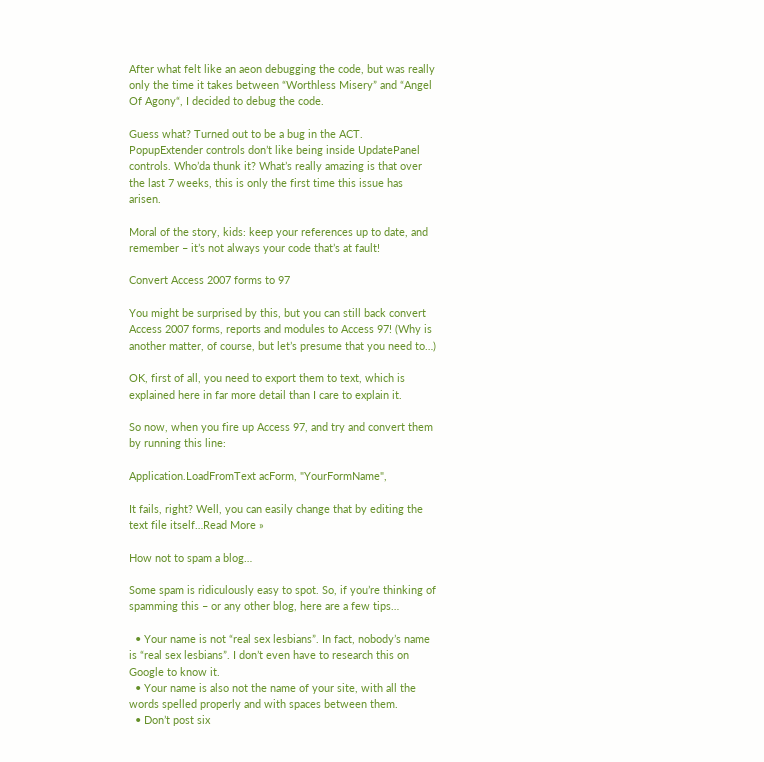After what felt like an aeon debugging the code, but was really only the time it takes between “Worthless Misery” and “Angel Of Agony“, I decided to debug the code.

Guess what? Turned out to be a bug in the ACT. PopupExtender controls don’t like being inside UpdatePanel controls. Who’da thunk it? What’s really amazing is that over the last 7 weeks, this is only the first time this issue has arisen.

Moral of the story, kids: keep your references up to date, and remember – it’s not always your code that’s at fault!

Convert Access 2007 forms to 97

You might be surprised by this, but you can still back convert Access 2007 forms, reports and modules to Access 97! (Why is another matter, of course, but let’s presume that you need to…)

OK, first of all, you need to export them to text, which is explained here in far more detail than I care to explain it.

So now, when you fire up Access 97, and try and convert them by running this line:

Application.LoadFromText acForm, "YourFormName",

It fails, right? Well, you can easily change that by editing the text file itself…Read More »

How not to spam a blog…

Some spam is ridiculously easy to spot. So, if you’re thinking of spamming this – or any other blog, here are a few tips…

  • Your name is not “real sex lesbians”. In fact, nobody’s name is “real sex lesbians”. I don’t even have to research this on Google to know it.
  • Your name is also not the name of your site, with all the words spelled properly and with spaces between them.
  • Don’t post six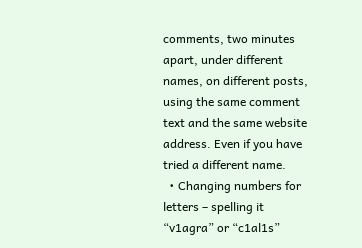comments, two minutes apart, under different names, on different posts, using the same comment text and the same website address. Even if you have tried a different name.
  • Changing numbers for letters – spelling it “v1agra” or “c1al1s”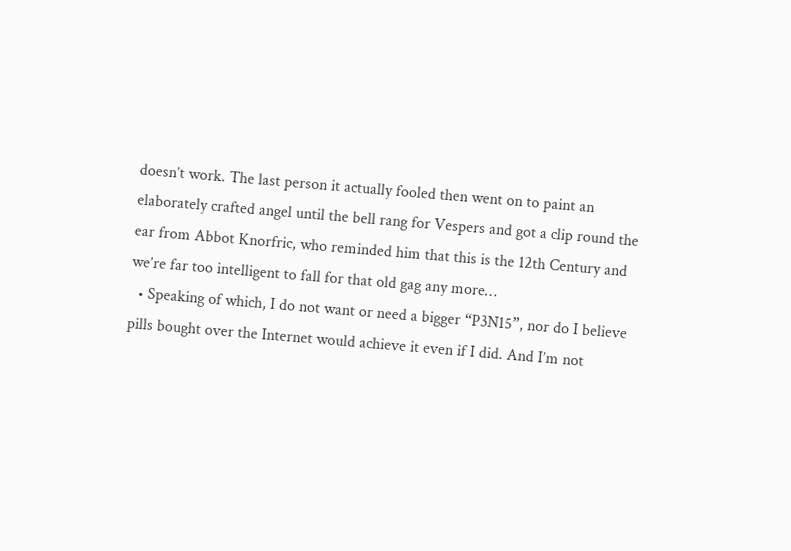doesn’t work. The last person it actually fooled then went on to paint an elaborately crafted angel until the bell rang for Vespers and got a clip round the ear from Abbot Knorfric, who reminded him that this is the 12th Century and we’re far too intelligent to fall for that old gag any more…
  • Speaking of which, I do not want or need a bigger “P3N15”, nor do I believe pills bought over the Internet would achieve it even if I did. And I’m not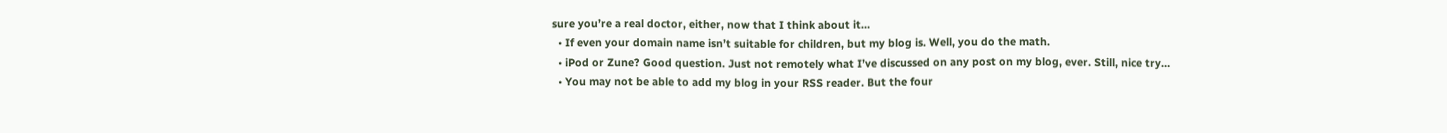sure you’re a real doctor, either, now that I think about it…
  • If even your domain name isn’t suitable for children, but my blog is. Well, you do the math.
  • iPod or Zune? Good question. Just not remotely what I’ve discussed on any post on my blog, ever. Still, nice try…
  • You may not be able to add my blog in your RSS reader. But the four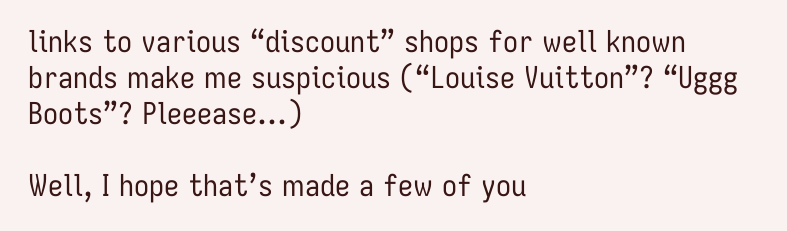links to various “discount” shops for well known brands make me suspicious (“Louise Vuitton”? “Uggg Boots”? Pleeease…)

Well, I hope that’s made a few of you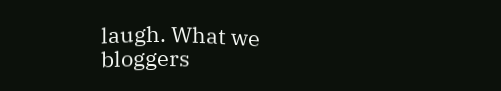laugh. What we bloggers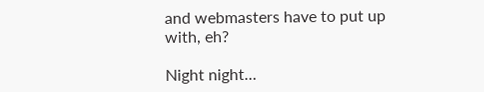and webmasters have to put up with, eh?

Night night…